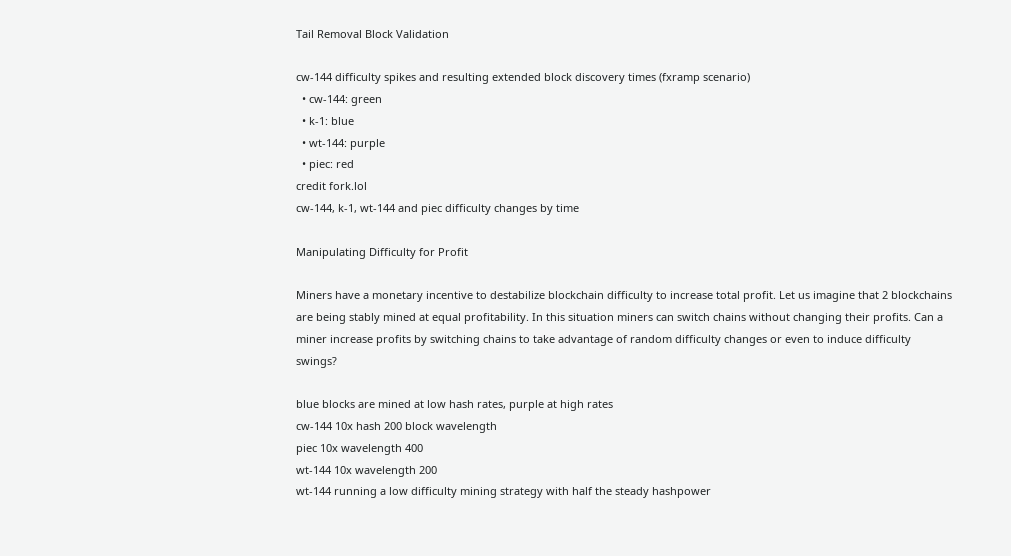Tail Removal Block Validation

cw-144 difficulty spikes and resulting extended block discovery times (fxramp scenario)
  • cw-144: green
  • k-1: blue
  • wt-144: purple
  • piec: red
credit fork.lol
cw-144, k-1, wt-144 and piec difficulty changes by time

Manipulating Difficulty for Profit

Miners have a monetary incentive to destabilize blockchain difficulty to increase total profit. Let us imagine that 2 blockchains are being stably mined at equal profitability. In this situation miners can switch chains without changing their profits. Can a miner increase profits by switching chains to take advantage of random difficulty changes or even to induce difficulty swings?

blue blocks are mined at low hash rates, purple at high rates
cw-144 10x hash 200 block wavelength
piec 10x wavelength 400
wt-144 10x wavelength 200
wt-144 running a low difficulty mining strategy with half the steady hashpower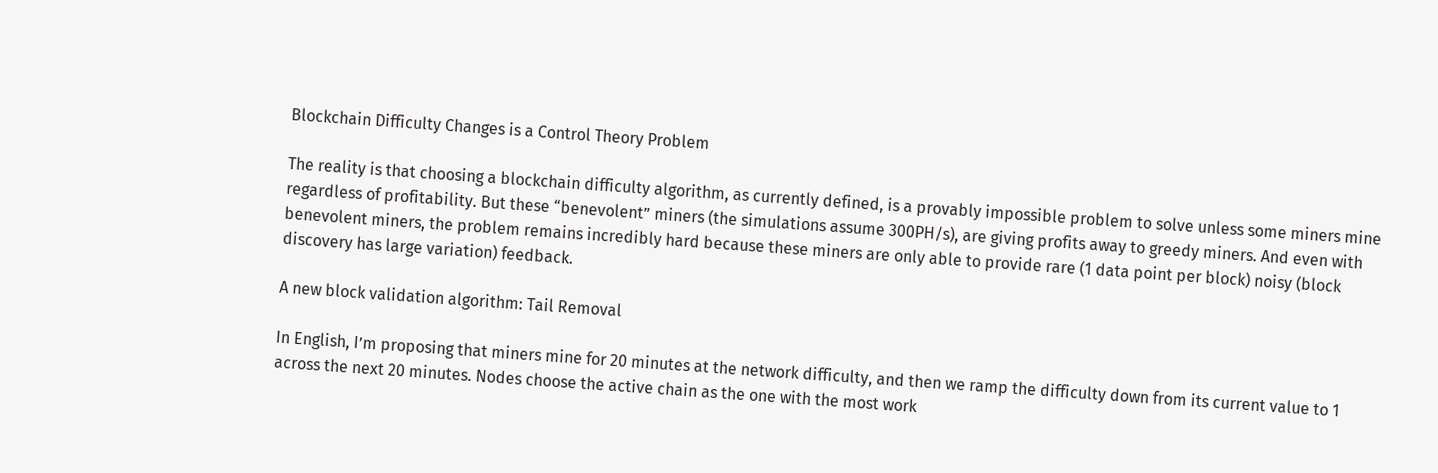Blockchain Difficulty Changes is a Control Theory Problem

The reality is that choosing a blockchain difficulty algorithm, as currently defined, is a provably impossible problem to solve unless some miners mine regardless of profitability. But these “benevolent” miners (the simulations assume 300PH/s), are giving profits away to greedy miners. And even with benevolent miners, the problem remains incredibly hard because these miners are only able to provide rare (1 data point per block) noisy (block discovery has large variation) feedback.

A new block validation algorithm: Tail Removal

In English, I’m proposing that miners mine for 20 minutes at the network difficulty, and then we ramp the difficulty down from its current value to 1 across the next 20 minutes. Nodes choose the active chain as the one with the most work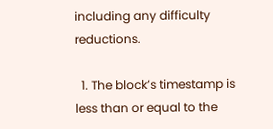including any difficulty reductions.

  1. The block’s timestamp is less than or equal to the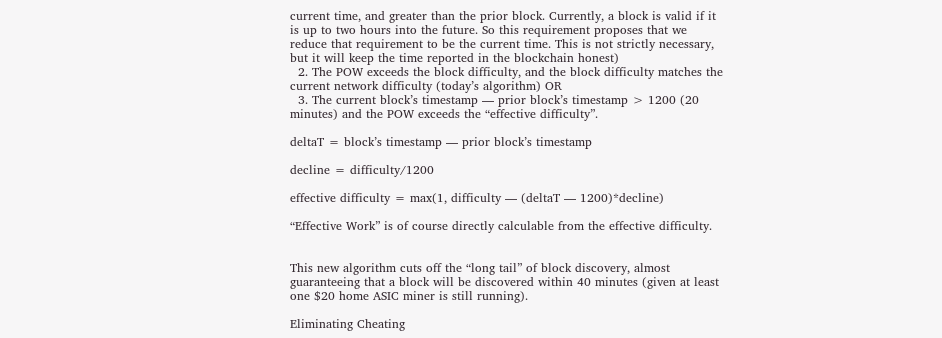current time, and greater than the prior block. Currently, a block is valid if it is up to two hours into the future. So this requirement proposes that we reduce that requirement to be the current time. This is not strictly necessary, but it will keep the time reported in the blockchain honest)
  2. The POW exceeds the block difficulty, and the block difficulty matches the current network difficulty (today’s algorithm) OR
  3. The current block’s timestamp — prior block’s timestamp > 1200 (20 minutes) and the POW exceeds the “effective difficulty”.

deltaT = block’s timestamp — prior block’s timestamp

decline = difficulty/1200

effective difficulty = max(1, difficulty — (deltaT — 1200)*decline)

“Effective Work” is of course directly calculable from the effective difficulty.


This new algorithm cuts off the “long tail” of block discovery, almost guaranteeing that a block will be discovered within 40 minutes (given at least one $20 home ASIC miner is still running).

Eliminating Cheating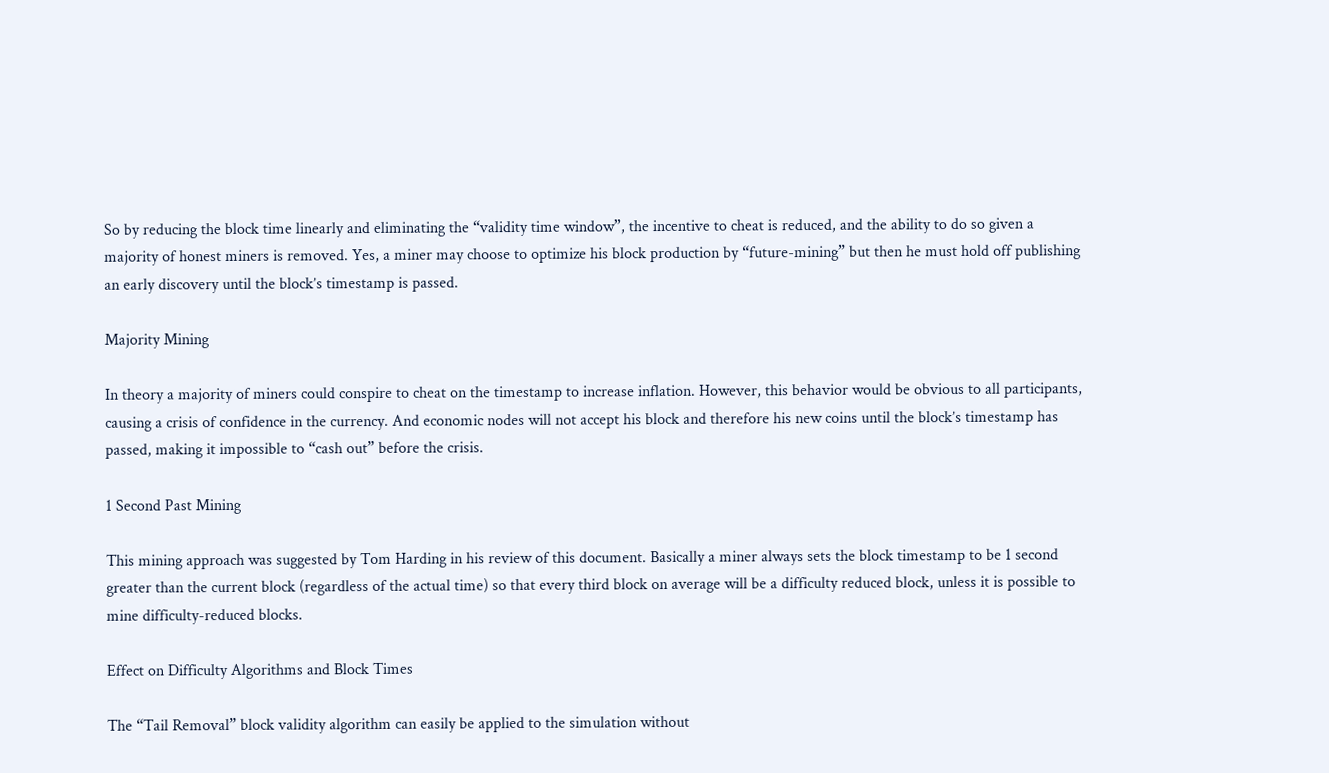So by reducing the block time linearly and eliminating the “validity time window”, the incentive to cheat is reduced, and the ability to do so given a majority of honest miners is removed. Yes, a miner may choose to optimize his block production by “future-mining” but then he must hold off publishing an early discovery until the block’s timestamp is passed.

Majority Mining

In theory a majority of miners could conspire to cheat on the timestamp to increase inflation. However, this behavior would be obvious to all participants, causing a crisis of confidence in the currency. And economic nodes will not accept his block and therefore his new coins until the block’s timestamp has passed, making it impossible to “cash out” before the crisis.

1 Second Past Mining

This mining approach was suggested by Tom Harding in his review of this document. Basically a miner always sets the block timestamp to be 1 second greater than the current block (regardless of the actual time) so that every third block on average will be a difficulty reduced block, unless it is possible to mine difficulty-reduced blocks.

Effect on Difficulty Algorithms and Block Times

The “Tail Removal” block validity algorithm can easily be applied to the simulation without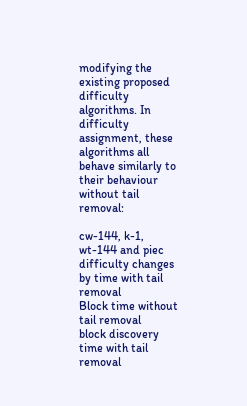modifying the existing proposed difficulty algorithms. In difficulty assignment, these algorithms all behave similarly to their behaviour without tail removal:

cw-144, k-1, wt-144 and piec difficulty changes by time with tail removal
Block time without tail removal
block discovery time with tail removal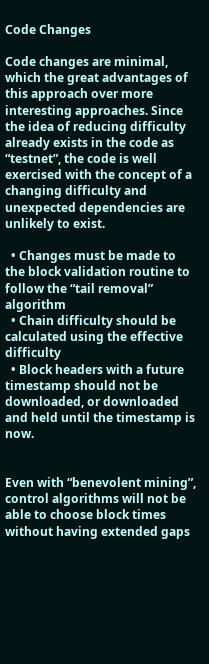Code Changes

Code changes are minimal, which the great advantages of this approach over more interesting approaches. Since the idea of reducing difficulty already exists in the code as “testnet”, the code is well exercised with the concept of a changing difficulty and unexpected dependencies are unlikely to exist.

  • Changes must be made to the block validation routine to follow the “tail removal” algorithm
  • Chain difficulty should be calculated using the effective difficulty
  • Block headers with a future timestamp should not be downloaded, or downloaded and held until the timestamp is now.


Even with “benevolent mining”, control algorithms will not be able to choose block times without having extended gaps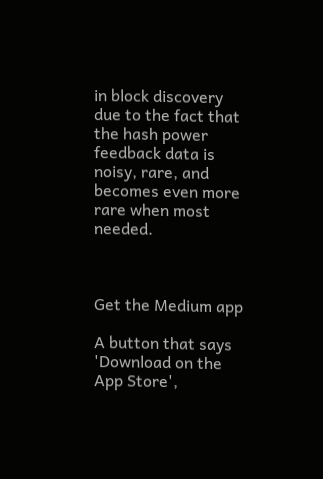in block discovery due to the fact that the hash power feedback data is noisy, rare, and becomes even more rare when most needed.



Get the Medium app

A button that says 'Download on the App Store',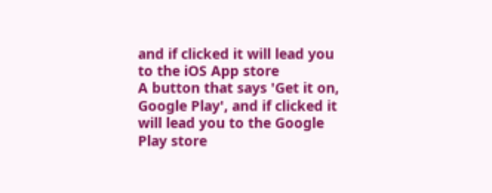and if clicked it will lead you to the iOS App store
A button that says 'Get it on, Google Play', and if clicked it will lead you to the Google Play store